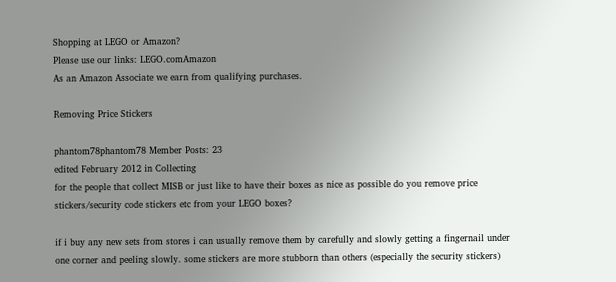Shopping at LEGO or Amazon?
Please use our links: LEGO.comAmazon
As an Amazon Associate we earn from qualifying purchases.

Removing Price Stickers

phantom78phantom78 Member Posts: 23
edited February 2012 in Collecting
for the people that collect MISB or just like to have their boxes as nice as possible do you remove price stickers/security code stickers etc from your LEGO boxes?

if i buy any new sets from stores i can usually remove them by carefully and slowly getting a fingernail under one corner and peeling slowly. some stickers are more stubborn than others (especially the security stickers)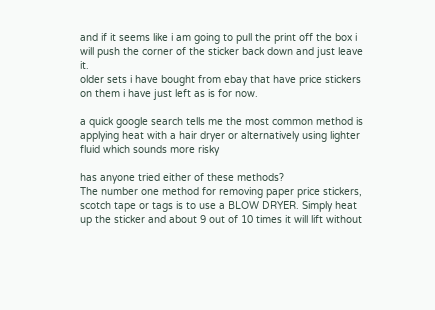and if it seems like i am going to pull the print off the box i will push the corner of the sticker back down and just leave it.
older sets i have bought from ebay that have price stickers on them i have just left as is for now.

a quick google search tells me the most common method is applying heat with a hair dryer or alternatively using lighter fluid which sounds more risky

has anyone tried either of these methods?
The number one method for removing paper price stickers, scotch tape or tags is to use a BLOW DRYER. Simply heat up the sticker and about 9 out of 10 times it will lift without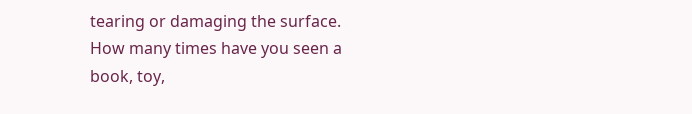tearing or damaging the surface. How many times have you seen a book, toy,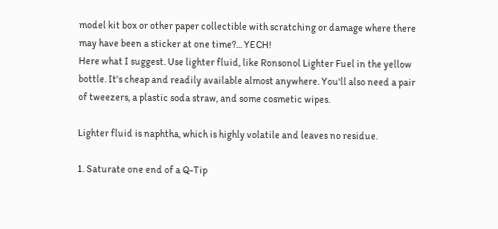model kit box or other paper collectible with scratching or damage where there may have been a sticker at one time?... YECH!
Here what I suggest. Use lighter fluid, like Ronsonol Lighter Fuel in the yellow bottle. It's cheap and readily available almost anywhere. You'll also need a pair of tweezers, a plastic soda straw, and some cosmetic wipes.

Lighter fluid is naphtha, which is highly volatile and leaves no residue.

1. Saturate one end of a Q-Tip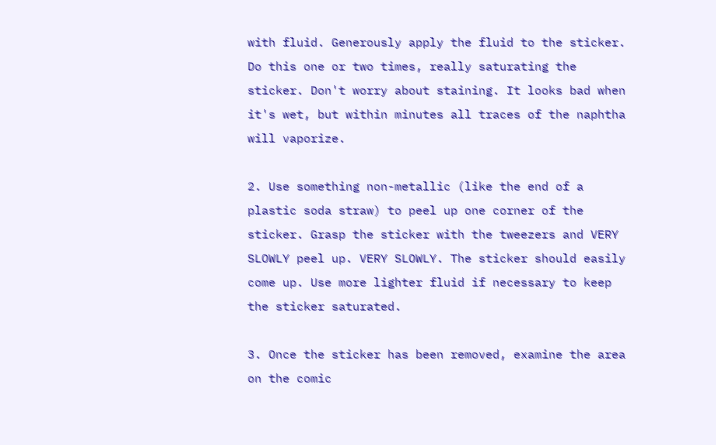with fluid. Generously apply the fluid to the sticker. Do this one or two times, really saturating the sticker. Don't worry about staining. It looks bad when it's wet, but within minutes all traces of the naphtha will vaporize.

2. Use something non-metallic (like the end of a plastic soda straw) to peel up one corner of the sticker. Grasp the sticker with the tweezers and VERY SLOWLY peel up. VERY SLOWLY. The sticker should easily come up. Use more lighter fluid if necessary to keep the sticker saturated.

3. Once the sticker has been removed, examine the area on the comic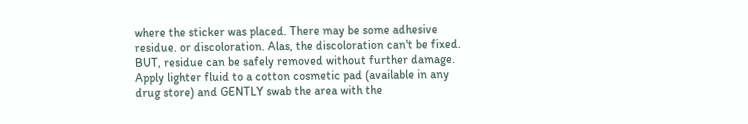where the sticker was placed. There may be some adhesive residue. or discoloration. Alas, the discoloration can't be fixed. BUT, residue can be safely removed without further damage. Apply lighter fluid to a cotton cosmetic pad (available in any drug store) and GENTLY swab the area with the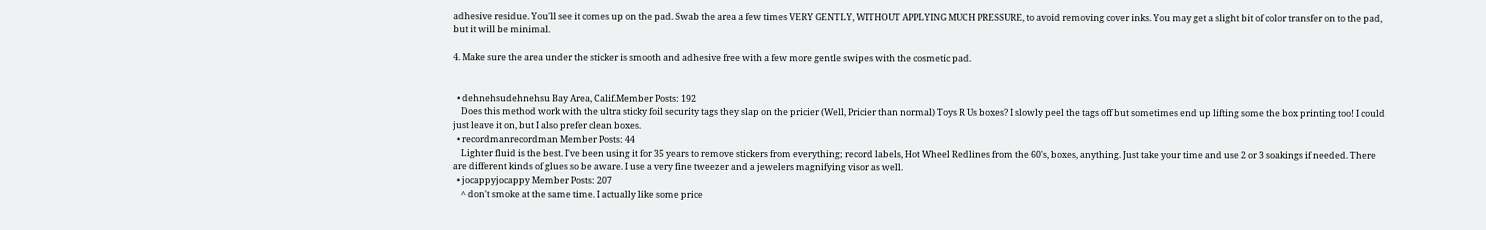adhesive residue. You'll see it comes up on the pad. Swab the area a few times VERY GENTLY, WITHOUT APPLYING MUCH PRESSURE, to avoid removing cover inks. You may get a slight bit of color transfer on to the pad, but it will be minimal.

4. Make sure the area under the sticker is smooth and adhesive free with a few more gentle swipes with the cosmetic pad.


  • dehnehsudehnehsu Bay Area, Calif.Member Posts: 192
    Does this method work with the ultra sticky foil security tags they slap on the pricier (Well, Pricier than normal) Toys R Us boxes? I slowly peel the tags off but sometimes end up lifting some the box printing too! I could just leave it on, but I also prefer clean boxes.
  • recordmanrecordman Member Posts: 44
    Lighter fluid is the best. I've been using it for 35 years to remove stickers from everything; record labels, Hot Wheel Redlines from the 60's, boxes, anything. Just take your time and use 2 or 3 soakings if needed. There are different kinds of glues so be aware. I use a very fine tweezer and a jewelers magnifying visor as well.
  • jocappyjocappy Member Posts: 207
    ^ don't smoke at the same time. I actually like some price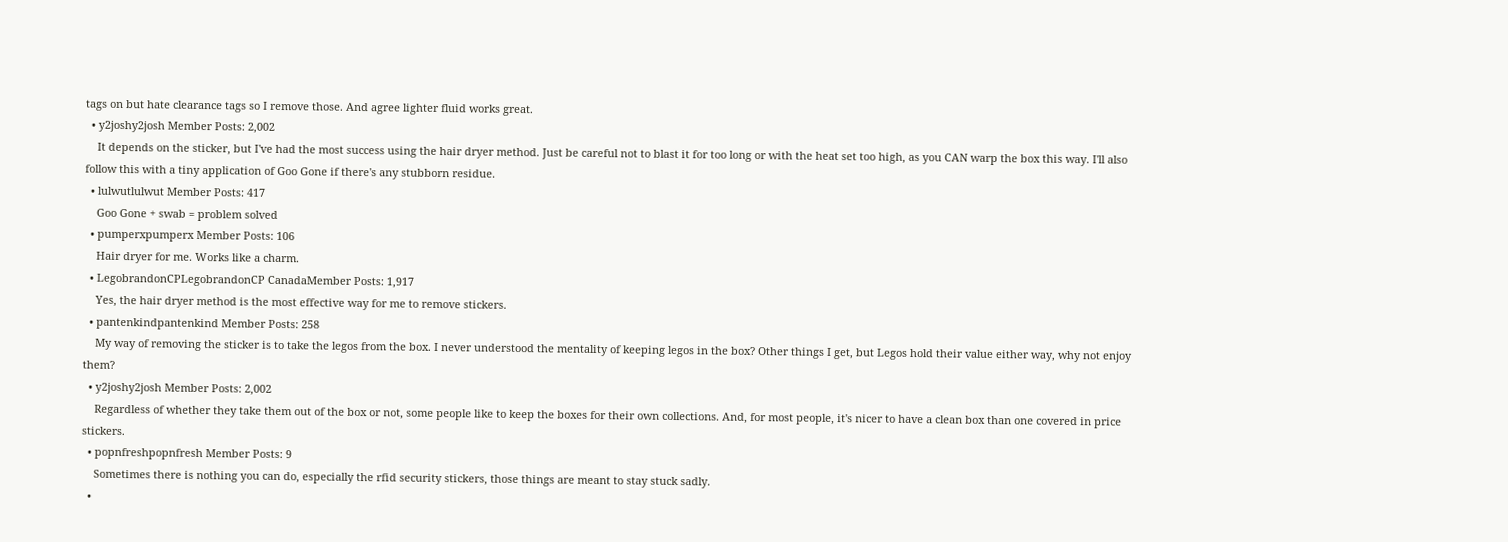tags on but hate clearance tags so I remove those. And agree lighter fluid works great.
  • y2joshy2josh Member Posts: 2,002
    It depends on the sticker, but I've had the most success using the hair dryer method. Just be careful not to blast it for too long or with the heat set too high, as you CAN warp the box this way. I'll also follow this with a tiny application of Goo Gone if there's any stubborn residue.
  • lulwutlulwut Member Posts: 417
    Goo Gone + swab = problem solved
  • pumperxpumperx Member Posts: 106
    Hair dryer for me. Works like a charm.
  • LegobrandonCPLegobrandonCP CanadaMember Posts: 1,917
    Yes, the hair dryer method is the most effective way for me to remove stickers.
  • pantenkindpantenkind Member Posts: 258
    My way of removing the sticker is to take the legos from the box. I never understood the mentality of keeping legos in the box? Other things I get, but Legos hold their value either way, why not enjoy them?
  • y2joshy2josh Member Posts: 2,002
    Regardless of whether they take them out of the box or not, some people like to keep the boxes for their own collections. And, for most people, it's nicer to have a clean box than one covered in price stickers.
  • popnfreshpopnfresh Member Posts: 9
    Sometimes there is nothing you can do, especially the rfid security stickers, those things are meant to stay stuck sadly.
  •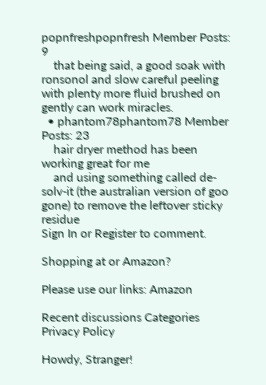popnfreshpopnfresh Member Posts: 9
    that being said, a good soak with ronsonol and slow careful peeling with plenty more fluid brushed on gently can work miracles.
  • phantom78phantom78 Member Posts: 23
    hair dryer method has been working great for me
    and using something called de-solv-it (the australian version of goo gone) to remove the leftover sticky residue
Sign In or Register to comment.

Shopping at or Amazon?

Please use our links: Amazon

Recent discussions Categories Privacy Policy

Howdy, Stranger!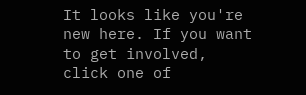It looks like you're new here. If you want to get involved, click one of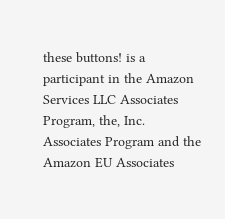these buttons! is a participant in the Amazon Services LLC Associates Program, the, Inc. Associates Program and the Amazon EU Associates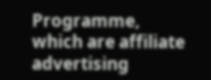Programme, which are affiliate advertising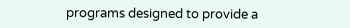programs designed to provide a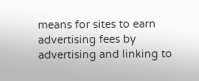means for sites to earn advertising fees by advertising and linking to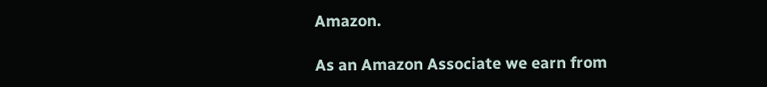Amazon.

As an Amazon Associate we earn from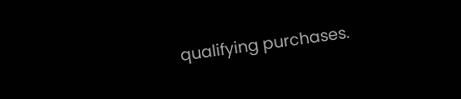qualifying purchases.